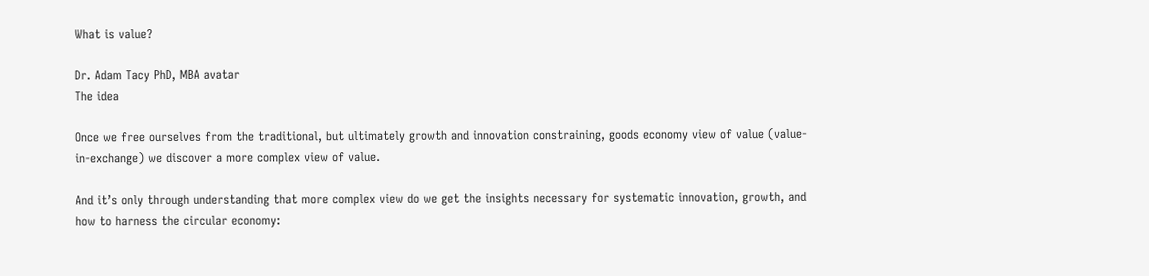What is value?

Dr. Adam Tacy PhD, MBA avatar
The idea

Once we free ourselves from the traditional, but ultimately growth and innovation constraining, goods economy view of value (value-in-exchange) we discover a more complex view of value.

And it’s only through understanding that more complex view do we get the insights necessary for systematic innovation, growth, and how to harness the circular economy: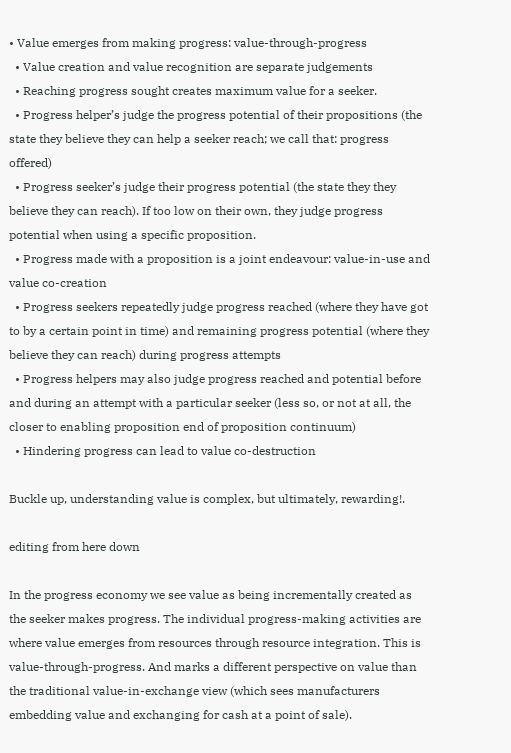• Value emerges from making progress: value-through-progress
  • Value creation and value recognition are separate judgements
  • Reaching progress sought creates maximum value for a seeker.
  • Progress helper’s judge the progress potential of their propositions (the state they believe they can help a seeker reach; we call that: progress offered)
  • Progress seeker’s judge their progress potential (the state they they believe they can reach). If too low on their own, they judge progress potential when using a specific proposition.
  • Progress made with a proposition is a joint endeavour: value-in-use and value co-creation
  • Progress seekers repeatedly judge progress reached (where they have got to by a certain point in time) and remaining progress potential (where they believe they can reach) during progress attempts
  • Progress helpers may also judge progress reached and potential before and during an attempt with a particular seeker (less so, or not at all, the closer to enabling proposition end of proposition continuum)
  • Hindering progress can lead to value co-destruction

Buckle up, understanding value is complex, but ultimately, rewarding!.

editing from here down

In the progress economy we see value as being incrementally created as the seeker makes progress. The individual progress-making activities are where value emerges from resources through resource integration. This is value-through-progress. And marks a different perspective on value than the traditional value-in-exchange view (which sees manufacturers embedding value and exchanging for cash at a point of sale).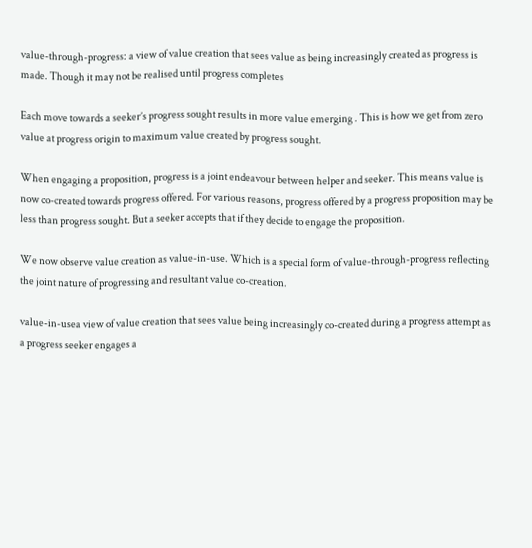value-through-progress: a view of value creation that sees value as being increasingly created as progress is made. Though it may not be realised until progress completes

Each move towards a seeker’s progress sought results in more value emerging . This is how we get from zero value at progress origin to maximum value created by progress sought.

When engaging a proposition, progress is a joint endeavour between helper and seeker. This means value is now co-created towards progress offered. For various reasons, progress offered by a progress proposition may be less than progress sought. But a seeker accepts that if they decide to engage the proposition.

We now observe value creation as value-in-use. Which is a special form of value-through-progress reflecting the joint nature of progressing and resultant value co-creation.

value-in-usea view of value creation that sees value being increasingly co-created during a progress attempt as a progress seeker engages a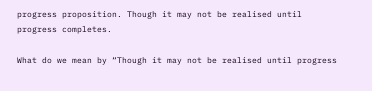progress proposition. Though it may not be realised until progress completes.

What do we mean by “Though it may not be realised until progress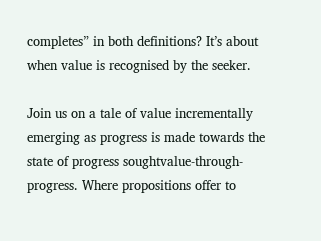completes” in both definitions? It’s about when value is recognised by the seeker.

Join us on a tale of value incrementally emerging as progress is made towards the state of progress soughtvalue-through-progress. Where propositions offer to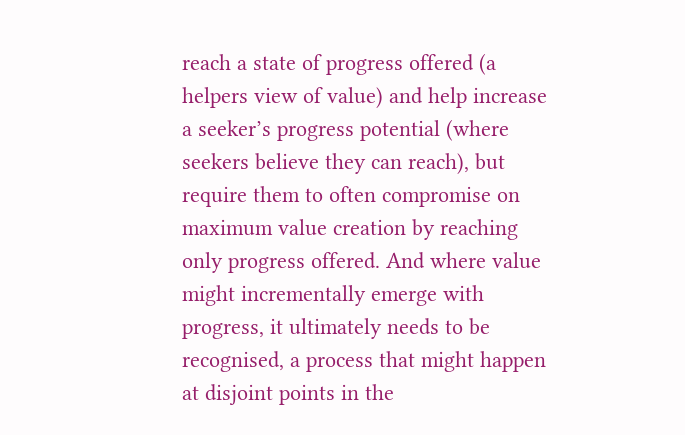reach a state of progress offered (a helpers view of value) and help increase a seeker’s progress potential (where seekers believe they can reach), but require them to often compromise on maximum value creation by reaching only progress offered. And where value might incrementally emerge with progress, it ultimately needs to be recognised, a process that might happen at disjoint points in the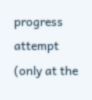progress attempt (only at the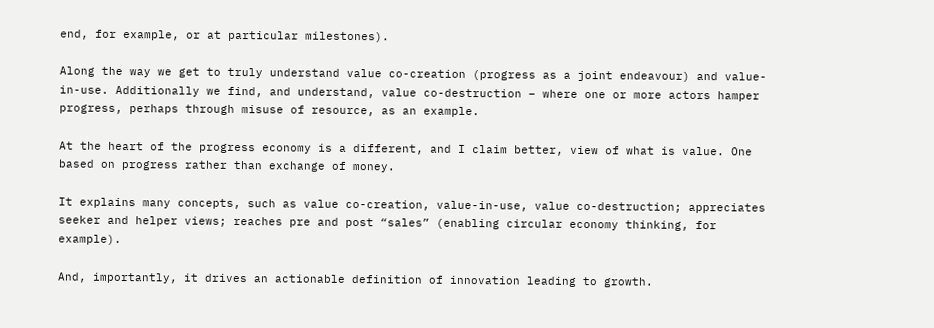end, for example, or at particular milestones).

Along the way we get to truly understand value co-creation (progress as a joint endeavour) and value-in-use. Additionally we find, and understand, value co-destruction – where one or more actors hamper progress, perhaps through misuse of resource, as an example.

At the heart of the progress economy is a different, and I claim better, view of what is value. One based on progress rather than exchange of money.

It explains many concepts, such as value co-creation, value-in-use, value co-destruction; appreciates seeker and helper views; reaches pre and post “sales” (enabling circular economy thinking, for example).

And, importantly, it drives an actionable definition of innovation leading to growth.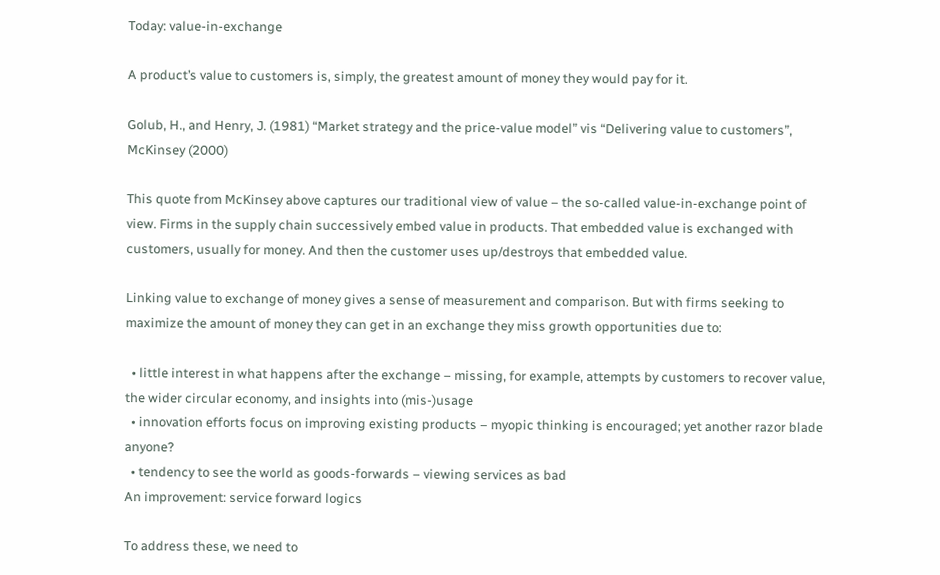Today: value-in-exchange

A product’s value to customers is, simply, the greatest amount of money they would pay for it.

Golub, H., and Henry, J. (1981) “Market strategy and the price-value model” vis “Delivering value to customers”, McKinsey (2000)

This quote from McKinsey above captures our traditional view of value – the so-called value-in-exchange point of view. Firms in the supply chain successively embed value in products. That embedded value is exchanged with customers, usually for money. And then the customer uses up/destroys that embedded value.

Linking value to exchange of money gives a sense of measurement and comparison. But with firms seeking to maximize the amount of money they can get in an exchange they miss growth opportunities due to:

  • little interest in what happens after the exchange – missing, for example, attempts by customers to recover value, the wider circular economy, and insights into (mis-)usage
  • innovation efforts focus on improving existing products – myopic thinking is encouraged; yet another razor blade anyone?
  • tendency to see the world as goods-forwards – viewing services as bad
An improvement: service forward logics

To address these, we need to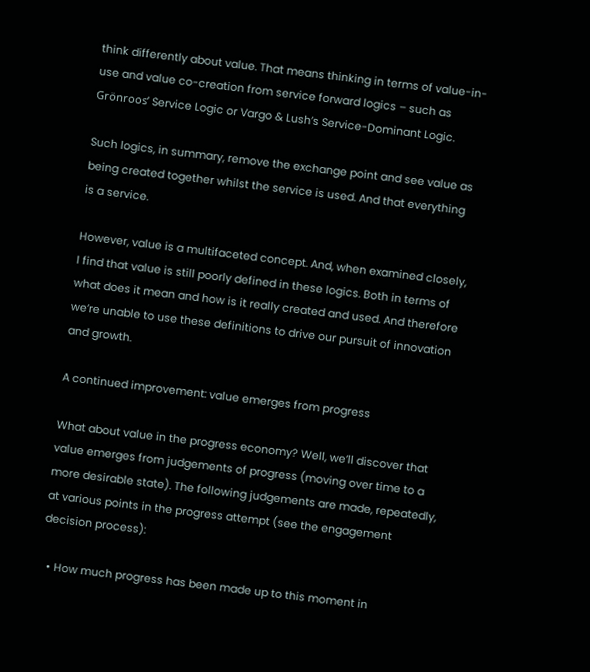think differently about value. That means thinking in terms of value-in-use and value co-creation from service forward logics – such as Grönroos’ Service Logic or Vargo & Lush’s Service-Dominant Logic.

Such logics, in summary, remove the exchange point and see value as being created together whilst the service is used. And that everything is a service.

However, value is a multifaceted concept. And, when examined closely, I find that value is still poorly defined in these logics. Both in terms of what does it mean and how is it really created and used. And therefore we’re unable to use these definitions to drive our pursuit of innovation and growth.

A continued improvement: value emerges from progress

What about value in the progress economy? Well, we’ll discover that value emerges from judgements of progress (moving over time to a more desirable state). The following judgements are made, repeatedly, at various points in the progress attempt (see the engagement decision process):

  • How much progress has been made up to this moment in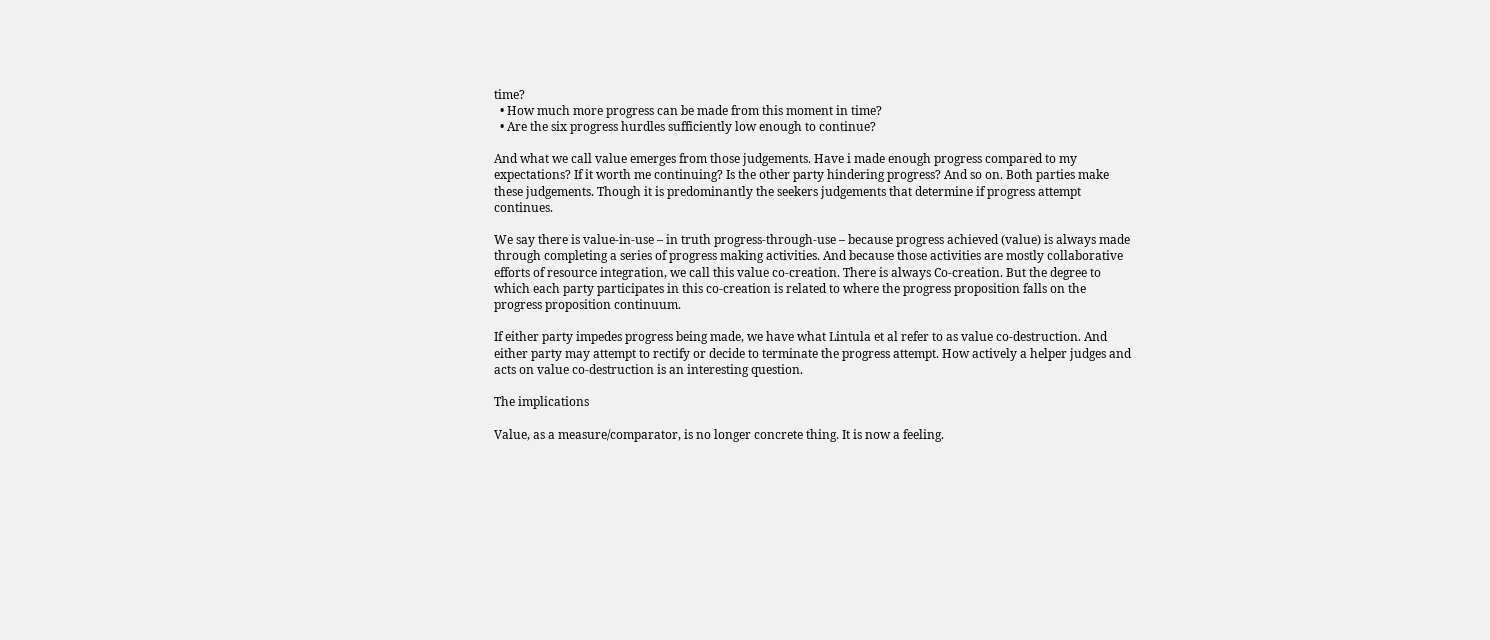time?
  • How much more progress can be made from this moment in time?
  • Are the six progress hurdles sufficiently low enough to continue?

And what we call value emerges from those judgements. Have i made enough progress compared to my expectations? If it worth me continuing? Is the other party hindering progress? And so on. Both parties make these judgements. Though it is predominantly the seekers judgements that determine if progress attempt continues.

We say there is value-in-use – in truth progress-through-use – because progress achieved (value) is always made through completing a series of progress making activities. And because those activities are mostly collaborative efforts of resource integration, we call this value co-creation. There is always Co-creation. But the degree to which each party participates in this co-creation is related to where the progress proposition falls on the progress proposition continuum.

If either party impedes progress being made, we have what Lintula et al refer to as value co-destruction. And either party may attempt to rectify or decide to terminate the progress attempt. How actively a helper judges and acts on value co-destruction is an interesting question.

The implications

Value, as a measure/comparator, is no longer concrete thing. It is now a feeling.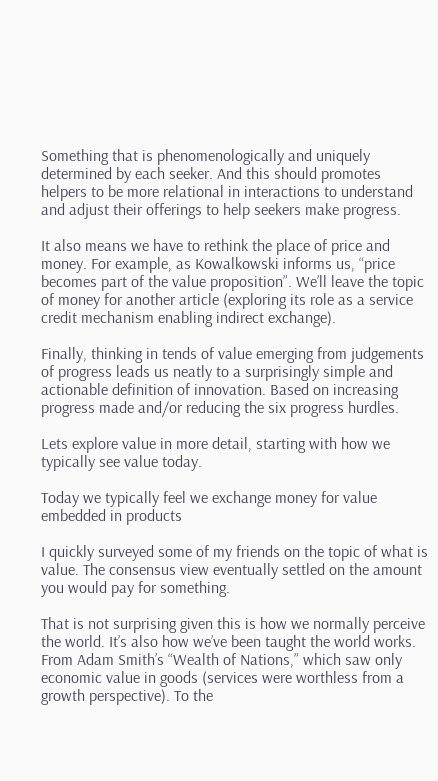Something that is phenomenologically and uniquely determined by each seeker. And this should promotes helpers to be more relational in interactions to understand and adjust their offerings to help seekers make progress.

It also means we have to rethink the place of price and money. For example, as Kowalkowski informs us, “price becomes part of the value proposition”. We’ll leave the topic of money for another article (exploring its role as a service credit mechanism enabling indirect exchange).

Finally, thinking in tends of value emerging from judgements of progress leads us neatly to a surprisingly simple and actionable definition of innovation. Based on increasing progress made and/or reducing the six progress hurdles.

Lets explore value in more detail, starting with how we typically see value today.

Today we typically feel we exchange money for value embedded in products

I quickly surveyed some of my friends on the topic of what is value. The consensus view eventually settled on the amount you would pay for something.

That is not surprising given this is how we normally perceive the world. It’s also how we’ve been taught the world works. From Adam Smith’s “Wealth of Nations,” which saw only economic value in goods (services were worthless from a growth perspective). To the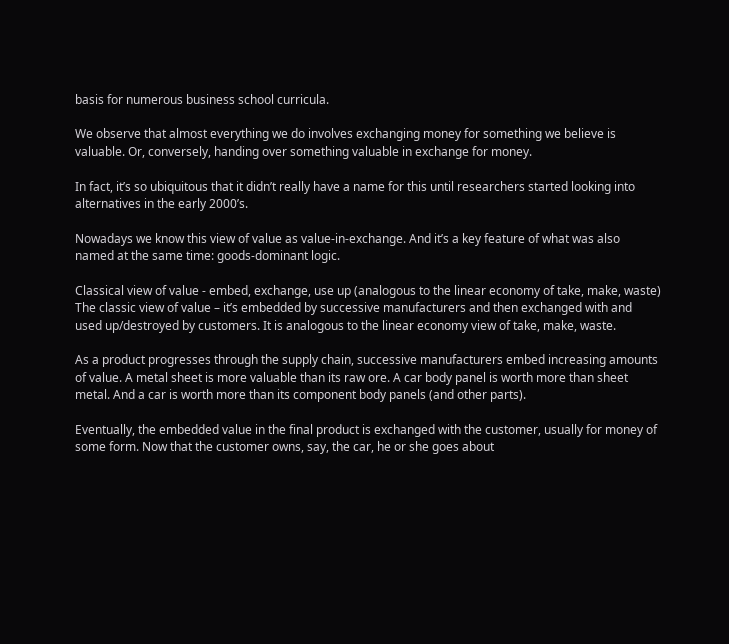basis for numerous business school curricula.

We observe that almost everything we do involves exchanging money for something we believe is valuable. Or, conversely, handing over something valuable in exchange for money.

In fact, it’s so ubiquitous that it didn’t really have a name for this until researchers started looking into alternatives in the early 2000’s.

Nowadays we know this view of value as value-in-exchange. And it’s a key feature of what was also named at the same time: goods-dominant logic.

Classical view of value - embed, exchange, use up (analogous to the linear economy of take, make, waste)
The classic view of value – it’s embedded by successive manufacturers and then exchanged with and used up/destroyed by customers. It is analogous to the linear economy view of take, make, waste.

As a product progresses through the supply chain, successive manufacturers embed increasing amounts of value. A metal sheet is more valuable than its raw ore. A car body panel is worth more than sheet metal. And a car is worth more than its component body panels (and other parts).

Eventually, the embedded value in the final product is exchanged with the customer, usually for money of some form. Now that the customer owns, say, the car, he or she goes about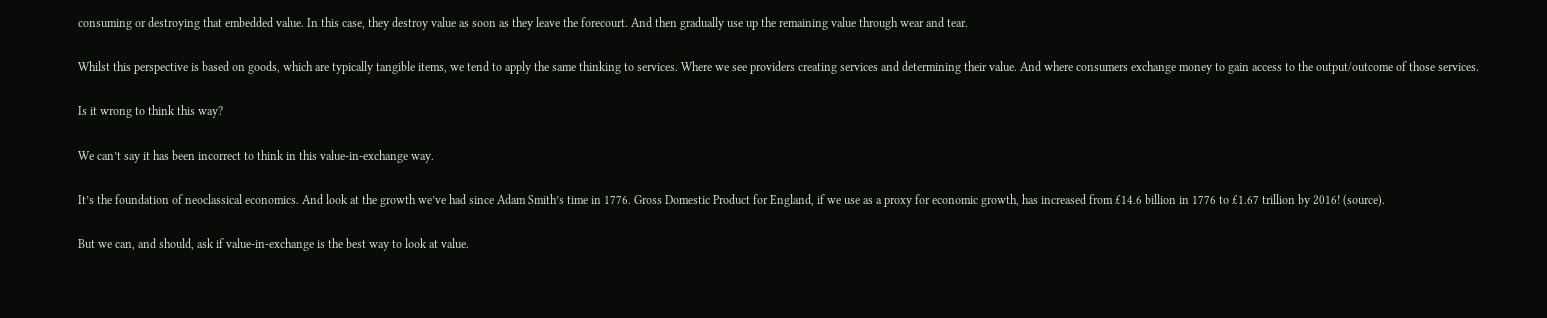consuming or destroying that embedded value. In this case, they destroy value as soon as they leave the forecourt. And then gradually use up the remaining value through wear and tear.

Whilst this perspective is based on goods, which are typically tangible items, we tend to apply the same thinking to services. Where we see providers creating services and determining their value. And where consumers exchange money to gain access to the output/outcome of those services.

Is it wrong to think this way?

We can’t say it has been incorrect to think in this value-in-exchange way.

It’s the foundation of neoclassical economics. And look at the growth we’ve had since Adam Smith’s time in 1776. Gross Domestic Product for England, if we use as a proxy for economic growth, has increased from £14.6 billion in 1776 to £1.67 trillion by 2016! (source).

But we can, and should, ask if value-in-exchange is the best way to look at value.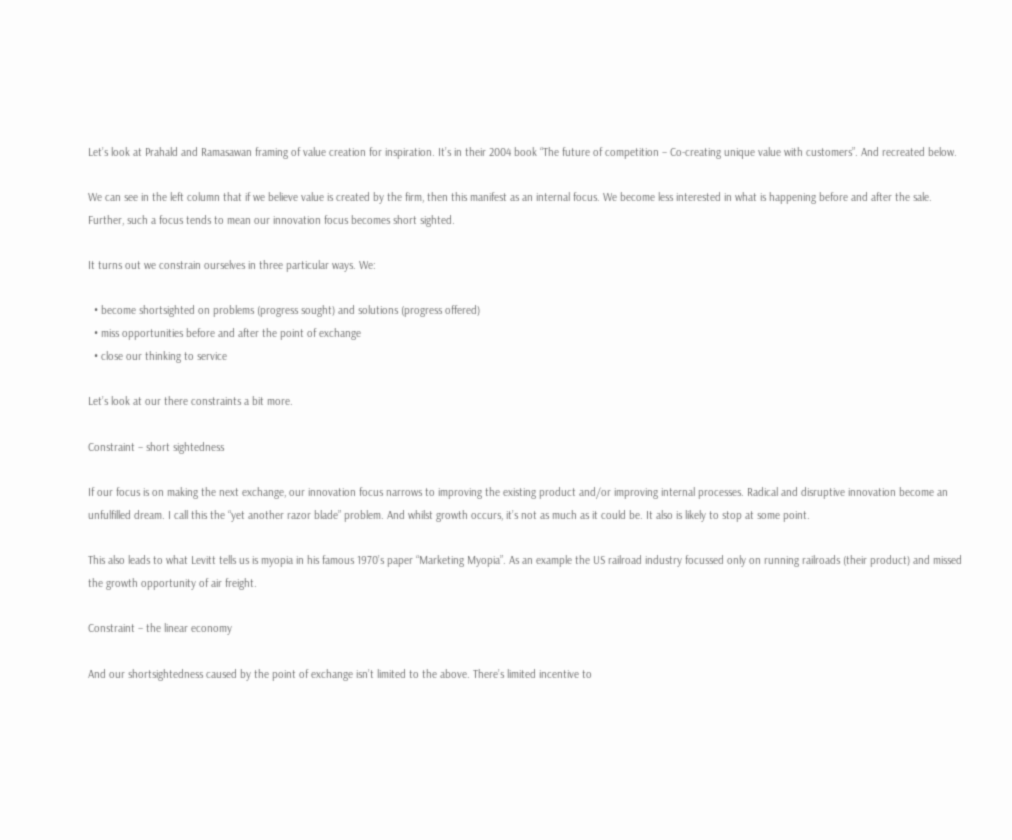Let’s look at Prahald and Ramasawan framing of value creation for inspiration. It’s in their 2004 book “The future of competition – Co-creating unique value with customers”. And recreated below.

We can see in the left column that if we believe value is created by the firm, then this manifest as an internal focus. We become less interested in what is happening before and after the sale. Further, such a focus tends to mean our innovation focus becomes short sighted.

It turns out we constrain ourselves in three particular ways. We:

  • become shortsighted on problems (progress sought) and solutions (progress offered)
  • miss opportunities before and after the point of exchange
  • close our thinking to service

Let’s look at our there constraints a bit more.

Constraint – short sightedness

If our focus is on making the next exchange, our innovation focus narrows to improving the existing product and/or improving internal processes. Radical and disruptive innovation become an unfulfilled dream. I call this the “yet another razor blade” problem. And whilst growth occurs, it’s not as much as it could be. It also is likely to stop at some point.

This also leads to what Levitt tells us is myopia in his famous 1970’s paper “Marketing Myopia”. As an example the US railroad industry focussed only on running railroads (their product) and missed the growth opportunity of air freight.

Constraint – the linear economy

And our shortsightedness caused by the point of exchange isn’t limited to the above. There’s limited incentive to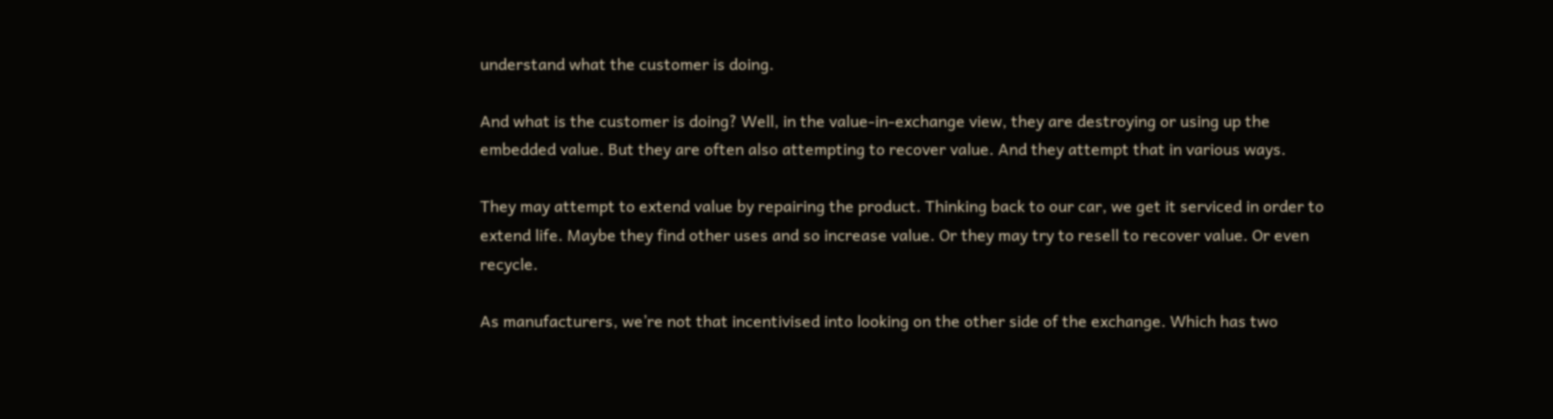understand what the customer is doing.

And what is the customer is doing? Well, in the value-in-exchange view, they are destroying or using up the embedded value. But they are often also attempting to recover value. And they attempt that in various ways.

They may attempt to extend value by repairing the product. Thinking back to our car, we get it serviced in order to extend life. Maybe they find other uses and so increase value. Or they may try to resell to recover value. Or even recycle.

As manufacturers, we’re not that incentivised into looking on the other side of the exchange. Which has two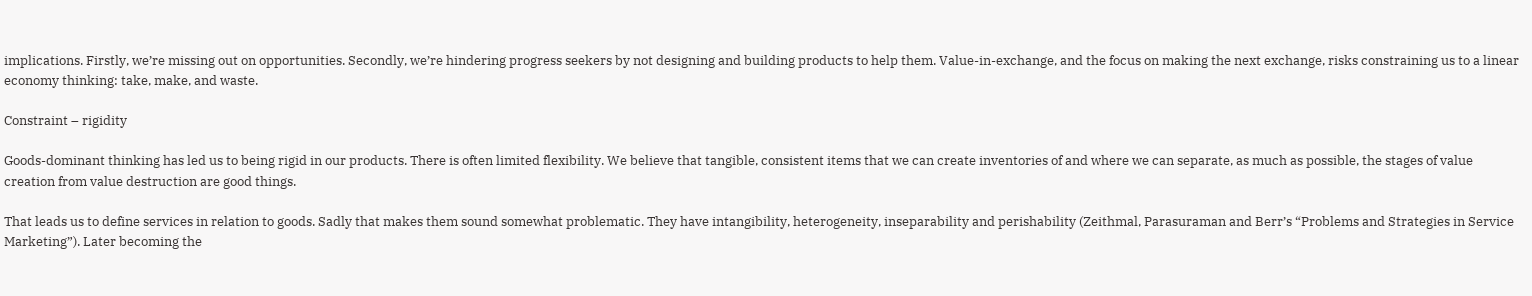implications. Firstly, we’re missing out on opportunities. Secondly, we’re hindering progress seekers by not designing and building products to help them. Value-in-exchange, and the focus on making the next exchange, risks constraining us to a linear economy thinking: take, make, and waste.

Constraint – rigidity

Goods-dominant thinking has led us to being rigid in our products. There is often limited flexibility. We believe that tangible, consistent items that we can create inventories of and where we can separate, as much as possible, the stages of value creation from value destruction are good things.

That leads us to define services in relation to goods. Sadly that makes them sound somewhat problematic. They have intangibility, heterogeneity, inseparability and perishability (Zeithmal, Parasuraman and Berr’s “Problems and Strategies in Service Marketing”). Later becoming the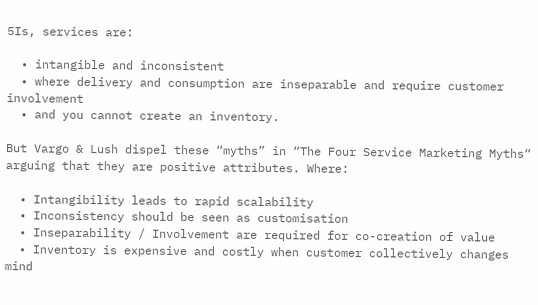5Is, services are:

  • intangible and inconsistent
  • where delivery and consumption are inseparable and require customer involvement
  • and you cannot create an inventory.

But Vargo & Lush dispel these “myths” in “The Four Service Marketing Myths“ arguing that they are positive attributes. Where:

  • Intangibility leads to rapid scalability
  • Inconsistency should be seen as customisation
  • Inseparability / Involvement are required for co-creation of value
  • Inventory is expensive and costly when customer collectively changes mind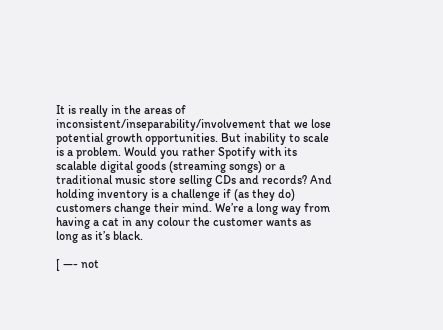It is really in the areas of inconsistent/inseparability/involvement that we lose potential growth opportunities. But inability to scale is a problem. Would you rather Spotify with its scalable digital goods (streaming songs) or a traditional music store selling CDs and records? And holding inventory is a challenge if (as they do) customers change their mind. We’re a long way from having a cat in any colour the customer wants as long as it’s black.

[ —- not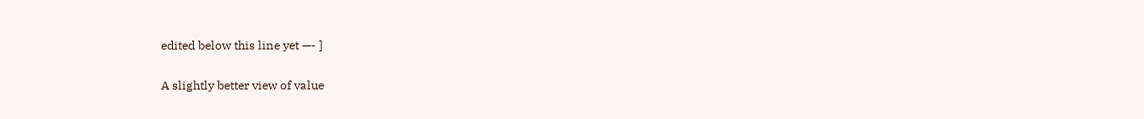edited below this line yet —- ]

A slightly better view of value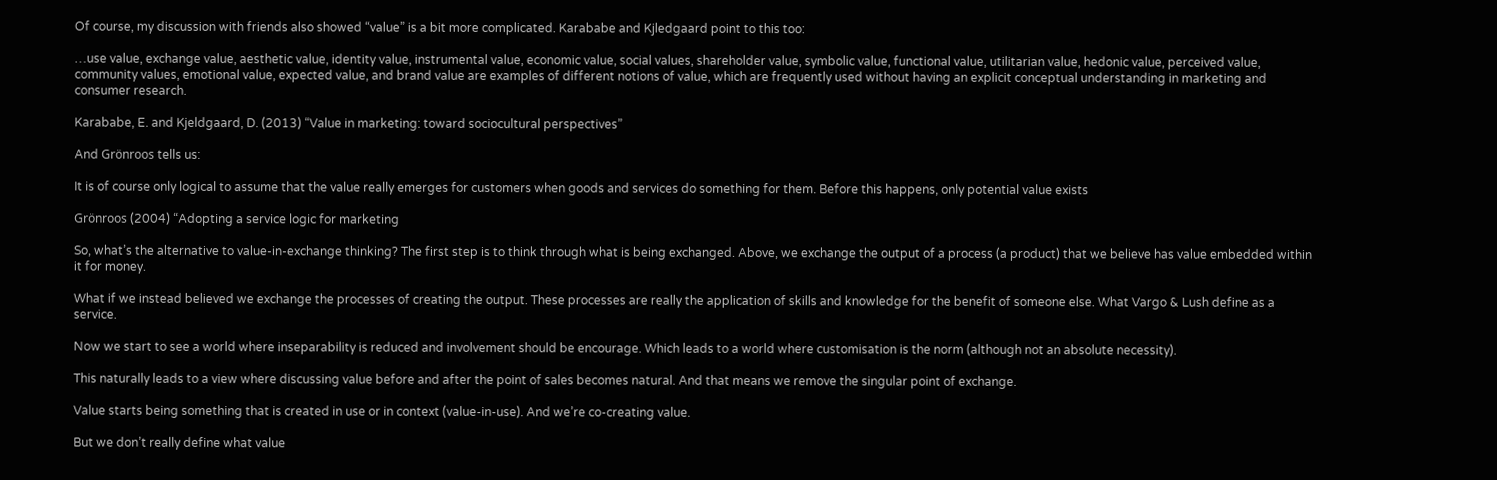Of course, my discussion with friends also showed “value” is a bit more complicated. Karababe and Kjledgaard point to this too:

…use value, exchange value, aesthetic value, identity value, instrumental value, economic value, social values, shareholder value, symbolic value, functional value, utilitarian value, hedonic value, perceived value, community values, emotional value, expected value, and brand value are examples of different notions of value, which are frequently used without having an explicit conceptual understanding in marketing and consumer research.

Karababe, E. and Kjeldgaard, D. (2013) “Value in marketing: toward sociocultural perspectives”

And Grönroos tells us:

It is of course only logical to assume that the value really emerges for customers when goods and services do something for them. Before this happens, only potential value exists

Grönroos (2004) “Adopting a service logic for marketing

So, what’s the alternative to value-in-exchange thinking? The first step is to think through what is being exchanged. Above, we exchange the output of a process (a product) that we believe has value embedded within it for money.

What if we instead believed we exchange the processes of creating the output. These processes are really the application of skills and knowledge for the benefit of someone else. What Vargo & Lush define as a service.

Now we start to see a world where inseparability is reduced and involvement should be encourage. Which leads to a world where customisation is the norm (although not an absolute necessity).

This naturally leads to a view where discussing value before and after the point of sales becomes natural. And that means we remove the singular point of exchange.

Value starts being something that is created in use or in context (value-in-use). And we’re co-creating value.

But we don’t really define what value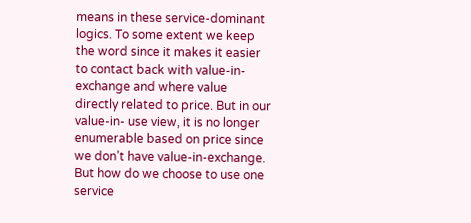means in these service-dominant logics. To some extent we keep the word since it makes it easier to contact back with value-in-exchange and where value directly related to price. But in our value-in- use view, it is no longer enumerable based on price since we don’t have value-in-exchange. But how do we choose to use one service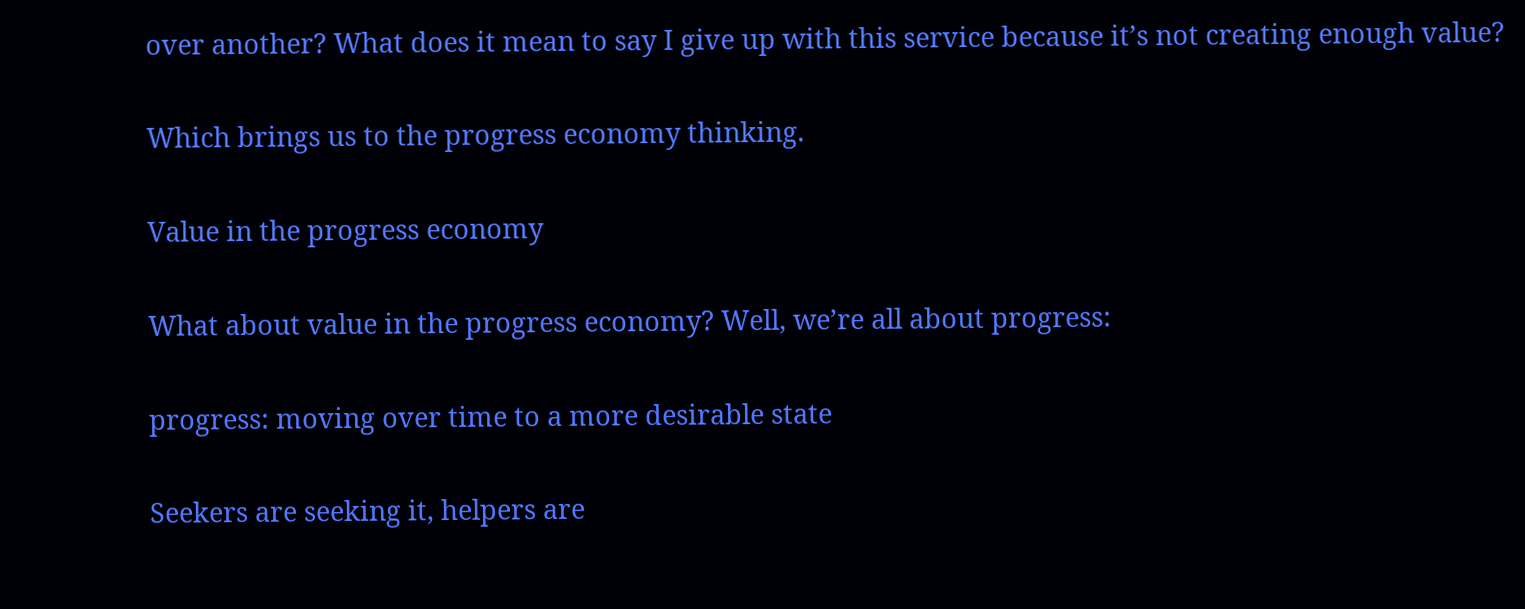over another? What does it mean to say I give up with this service because it’s not creating enough value?

Which brings us to the progress economy thinking.

Value in the progress economy

What about value in the progress economy? Well, we’re all about progress:

progress: moving over time to a more desirable state

Seekers are seeking it, helpers are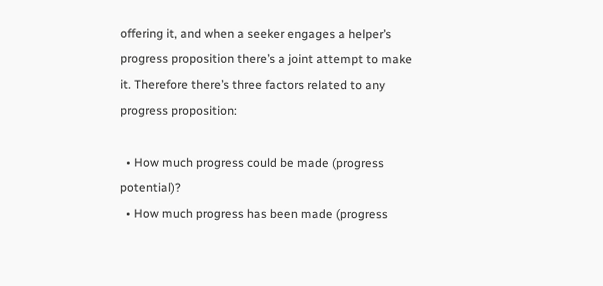offering it, and when a seeker engages a helper’s progress proposition there’s a joint attempt to make it. Therefore there’s three factors related to any progress proposition:

  • How much progress could be made (progress potential)?
  • How much progress has been made (progress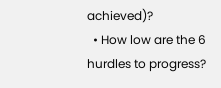achieved)?
  • How low are the 6 hurdles to progress?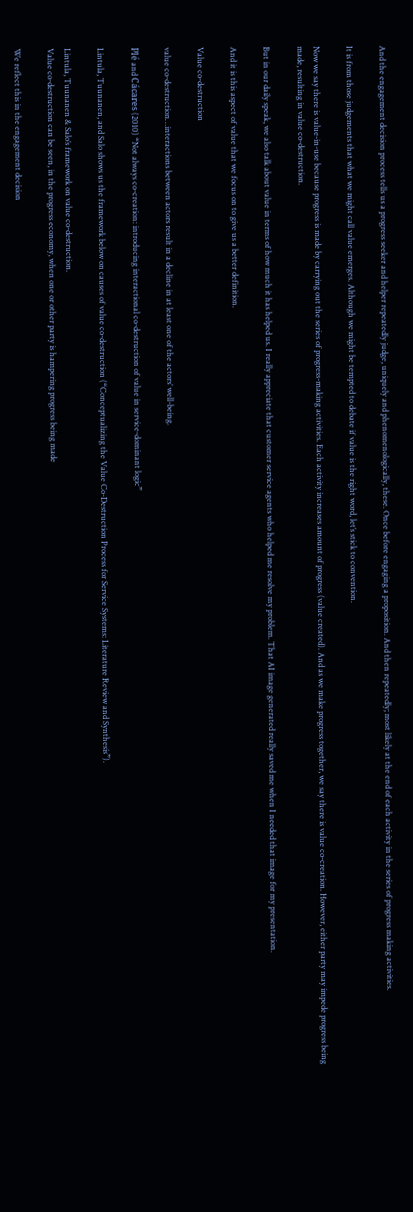And the engagement decision process tells us a progress seeker and helper repeatedly judge, uniquely and phenomenologically, these. Once before engaging a proposition. And then repeatedly; most likely at the end of each activity in the series of progress making activities.

It is from those judgements that what we might call value emerges. Although we might be tempted to debate if value is the right word, let’s stick to convention.

Now we say there is value-in-use because progress is made by carrying out the series of progress-making activities. Each activity increases amount of progress (value created). And as we make progress together, we say there is value co-creation. However, either party may impede progress being made, resulting in value co-destruction.

But in our daily speak, we also talk about value in terms of how much it has helped us. I really appreciate that customer service agents who helped me resolve my problem. That AI image generated really saved me when I needed that image for my presentation.

And it is this aspect of value that we focus on to give us a better definition.

Value co-destruction

value co-destruction…interactions between actors result in a decline in at least one of the actors’ well-being.

Plé and Cácares (2010) “Not always co-creation: introducing interactional co-destruction of value in service-dominant logic”

Lintula, Tuunanen, and Salo shows us the framework below on causes of value co-destruction (“Conceptualizing the Value Co-Destruction Process for Service Systems: Literature Review and Synthesis”).

Lintula, Tuunanen & Salo’s framework on value co-destruction.
Value co-destruction can be seen, in the progress economy, when one or other party is hampering progress being made

We reflect this in the engagement decision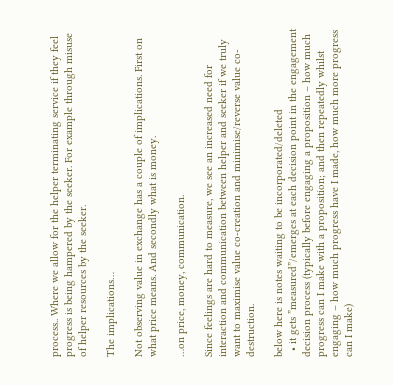process.. Where we allow for the helper terminating service if they feel progress is being hampered by the seeker. For example through misuse of helper resources by the seeker.

The implications…

Not observing value in exchange has a couple of implications. First on what price means. And secondly what is money.

…on price, money, communication.

Since feelings are hard to measure, we see an increased need for interaction and communication between helper and seeker if we truly want to maximise value co-creation and minimise/reverse value co-destruction.

below here is notes waiting to be incorporated/deleted
  • it gets ”measured”/emerges at each decision point in the engagement decision process (typically before engaging a proposition – how much progress can I make with a proposition; and then repeatedly whilst engaging – how much progress have I made, how much more progress can I make)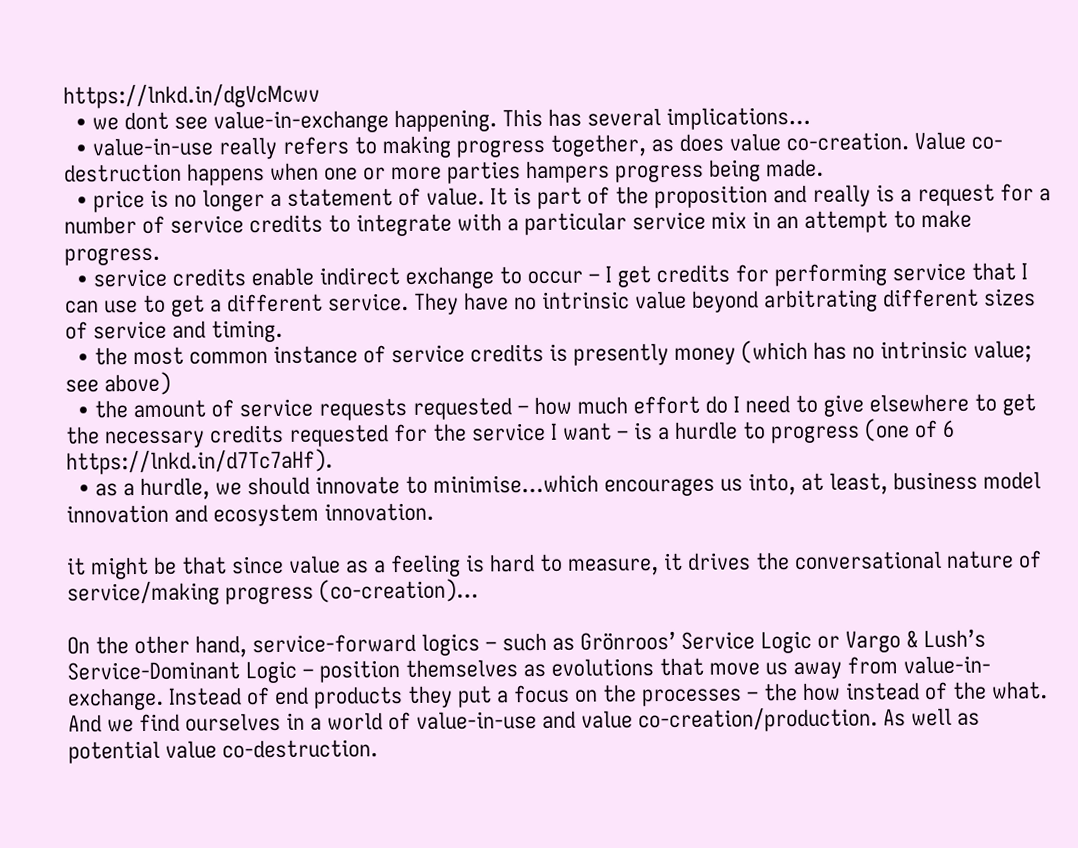https://lnkd.in/dgVcMcwv
  • we dont see value-in-exchange happening. This has several implications…
  • value-in-use really refers to making progress together, as does value co-creation. Value co-destruction happens when one or more parties hampers progress being made.
  • price is no longer a statement of value. It is part of the proposition and really is a request for a number of service credits to integrate with a particular service mix in an attempt to make progress.
  • service credits enable indirect exchange to occur – I get credits for performing service that I can use to get a different service. They have no intrinsic value beyond arbitrating different sizes of service and timing.
  • the most common instance of service credits is presently money (which has no intrinsic value; see above)
  • the amount of service requests requested – how much effort do I need to give elsewhere to get the necessary credits requested for the service I want – is a hurdle to progress (one of 6 https://lnkd.in/d7Tc7aHf).
  • as a hurdle, we should innovate to minimise…which encourages us into, at least, business model innovation and ecosystem innovation.

it might be that since value as a feeling is hard to measure, it drives the conversational nature of service/making progress (co-creation)…

On the other hand, service-forward logics – such as Grönroos’ Service Logic or Vargo & Lush’s Service-Dominant Logic – position themselves as evolutions that move us away from value-in-exchange. Instead of end products they put a focus on the processes – the how instead of the what. And we find ourselves in a world of value-in-use and value co-creation/production. As well as potential value co-destruction.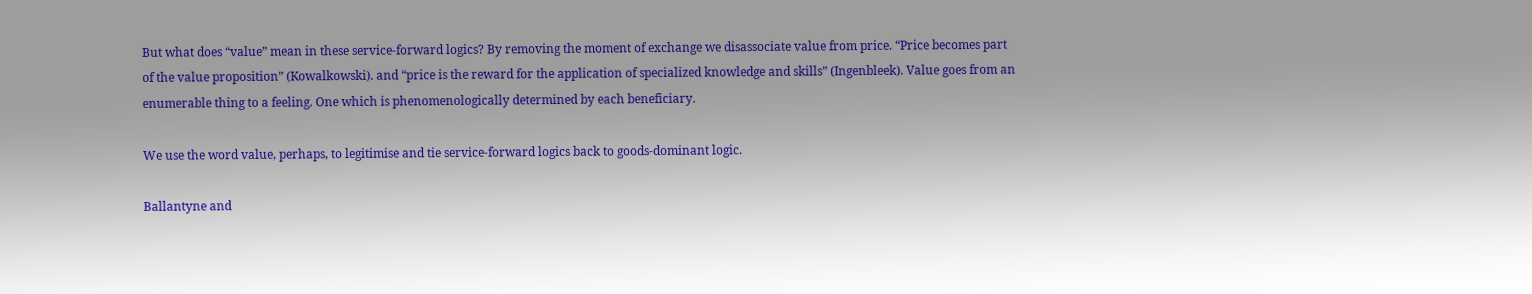But what does “value” mean in these service-forward logics? By removing the moment of exchange we disassociate value from price. “Price becomes part of the value proposition” (Kowalkowski). and “price is the reward for the application of specialized knowledge and skills” (Ingenbleek). Value goes from an enumerable thing to a feeling. One which is phenomenologically determined by each beneficiary.

We use the word value, perhaps, to legitimise and tie service-forward logics back to goods-dominant logic.

Ballantyne and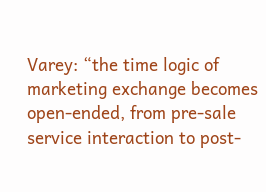Varey: “the time logic of marketing exchange becomes open-ended, from pre-sale service interaction to post-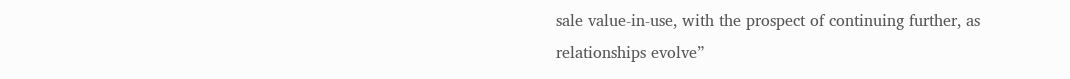sale value-in-use, with the prospect of continuing further, as relationships evolve”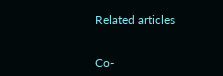Related articles


Co-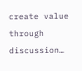create value through discussion…